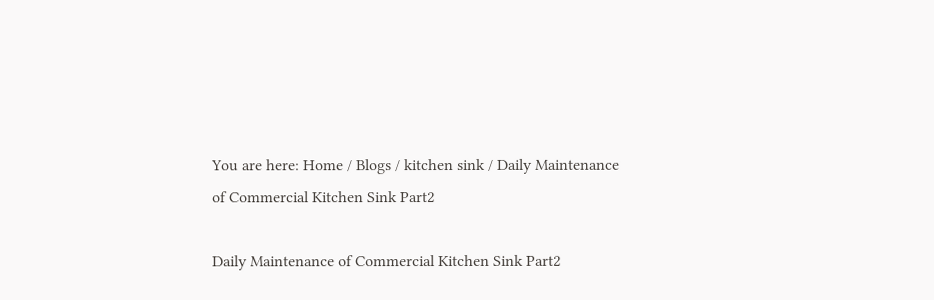You are here: Home / Blogs / kitchen sink / Daily Maintenance of Commercial Kitchen Sink Part2

Daily Maintenance of Commercial Kitchen Sink Part2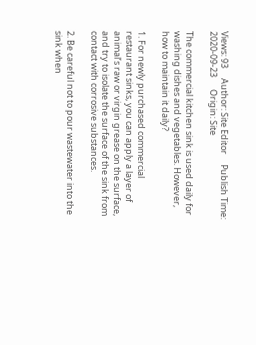Views: 93     Author: Site Editor     Publish Time: 2020-09-23      Origin: Site

The commercial kitchen sink is used daily for washing dishes and vegetables. However, how to maintain it daily?

1. For newly purchased commercial restaurant sinks, you can apply a layer of animal’s raw or virgin grease on the surface, and try to isolate the surface of the sink from contact with corrosive substances.

2. Be careful not to pour wastewater into the sink when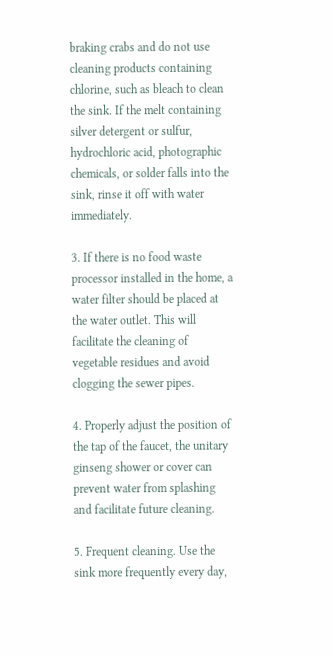braking crabs and do not use cleaning products containing chlorine, such as bleach to clean the sink. If the melt containing silver detergent or sulfur, hydrochloric acid, photographic chemicals, or solder falls into the sink, rinse it off with water immediately.

3. If there is no food waste processor installed in the home, a water filter should be placed at the water outlet. This will facilitate the cleaning of vegetable residues and avoid clogging the sewer pipes.

4. Properly adjust the position of the tap of the faucet, the unitary ginseng shower or cover can prevent water from splashing and facilitate future cleaning.

5. Frequent cleaning. Use the sink more frequently every day,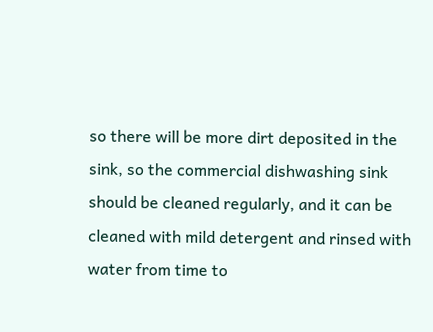so there will be more dirt deposited in the sink, so the commercial dishwashing sink should be cleaned regularly, and it can be cleaned with mild detergent and rinsed with water from time to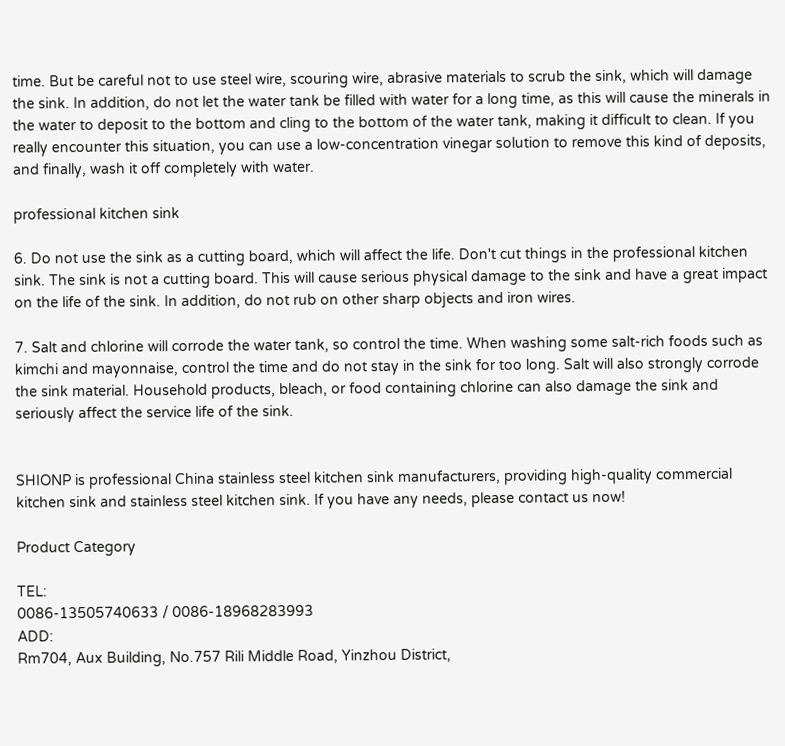time. But be careful not to use steel wire, scouring wire, abrasive materials to scrub the sink, which will damage the sink. In addition, do not let the water tank be filled with water for a long time, as this will cause the minerals in the water to deposit to the bottom and cling to the bottom of the water tank, making it difficult to clean. If you really encounter this situation, you can use a low-concentration vinegar solution to remove this kind of deposits, and finally, wash it off completely with water.

professional kitchen sink

6. Do not use the sink as a cutting board, which will affect the life. Don't cut things in the professional kitchen sink. The sink is not a cutting board. This will cause serious physical damage to the sink and have a great impact on the life of the sink. In addition, do not rub on other sharp objects and iron wires.

7. Salt and chlorine will corrode the water tank, so control the time. When washing some salt-rich foods such as kimchi and mayonnaise, control the time and do not stay in the sink for too long. Salt will also strongly corrode the sink material. Household products, bleach, or food containing chlorine can also damage the sink and seriously affect the service life of the sink.


SHIONP is professional China stainless steel kitchen sink manufacturers, providing high-quality commercial kitchen sink and stainless steel kitchen sink. If you have any needs, please contact us now!

Product Category

TEL:
0086-13505740633 / 0086-18968283993
ADD:
Rm704, Aux Building, No.757 Rili Middle Road, Yinzhou District,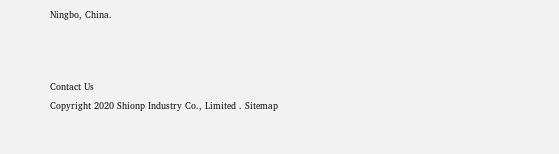Ningbo, China.



Contact Us
Copyright 2020 Shionp Industry Co., Limited . Sitemap